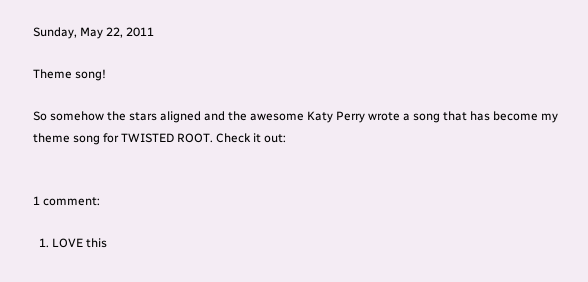Sunday, May 22, 2011

Theme song!

So somehow the stars aligned and the awesome Katy Perry wrote a song that has become my theme song for TWISTED ROOT. Check it out:


1 comment:

  1. LOVE this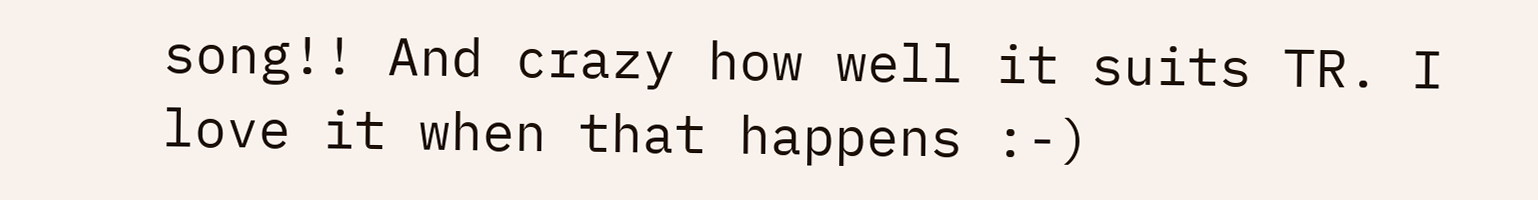song!! And crazy how well it suits TR. I love it when that happens :-)